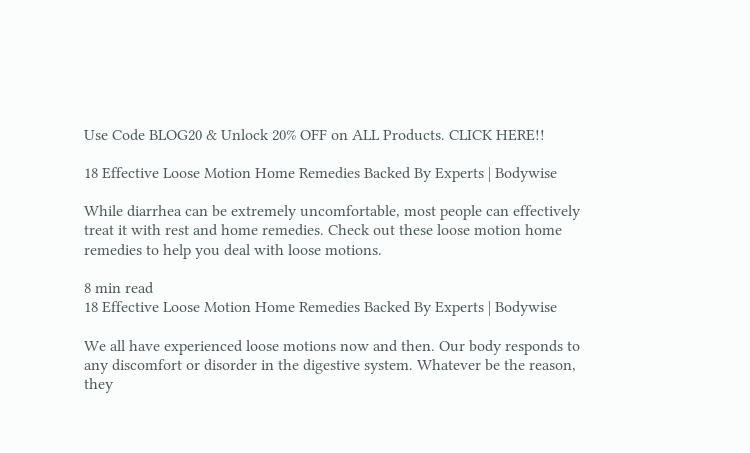Use Code BLOG20 & Unlock 20% OFF on ALL Products. CLICK HERE!!

18 Effective Loose Motion Home Remedies Backed By Experts | Bodywise

While diarrhea can be extremely uncomfortable, most people can effectively treat it with rest and home remedies. Check out these loose motion home remedies to help you deal with loose motions.

8 min read
18 Effective Loose Motion Home Remedies Backed By Experts | Bodywise

We all have experienced loose motions now and then. Our body responds to any discomfort or disorder in the digestive system. Whatever be the reason, they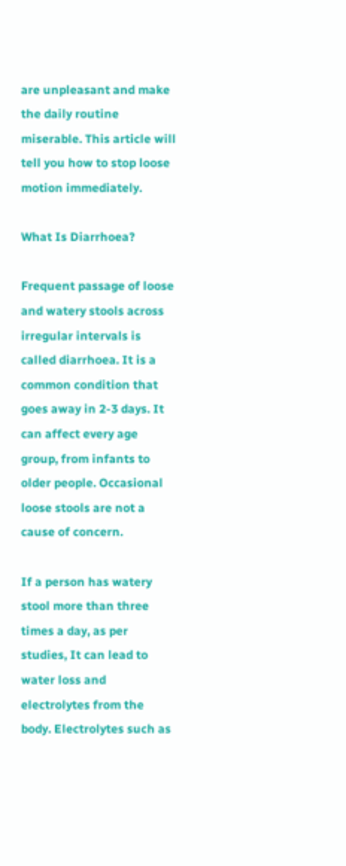are unpleasant and make the daily routine miserable. This article will tell you how to stop loose motion immediately.

What Is Diarrhoea?

Frequent passage of loose and watery stools across irregular intervals is called diarrhoea. It is a common condition that goes away in 2-3 days. It can affect every age group, from infants to older people. Occasional loose stools are not a cause of concern.

If a person has watery stool more than three times a day, as per studies, It can lead to water loss and electrolytes from the body. Electrolytes such as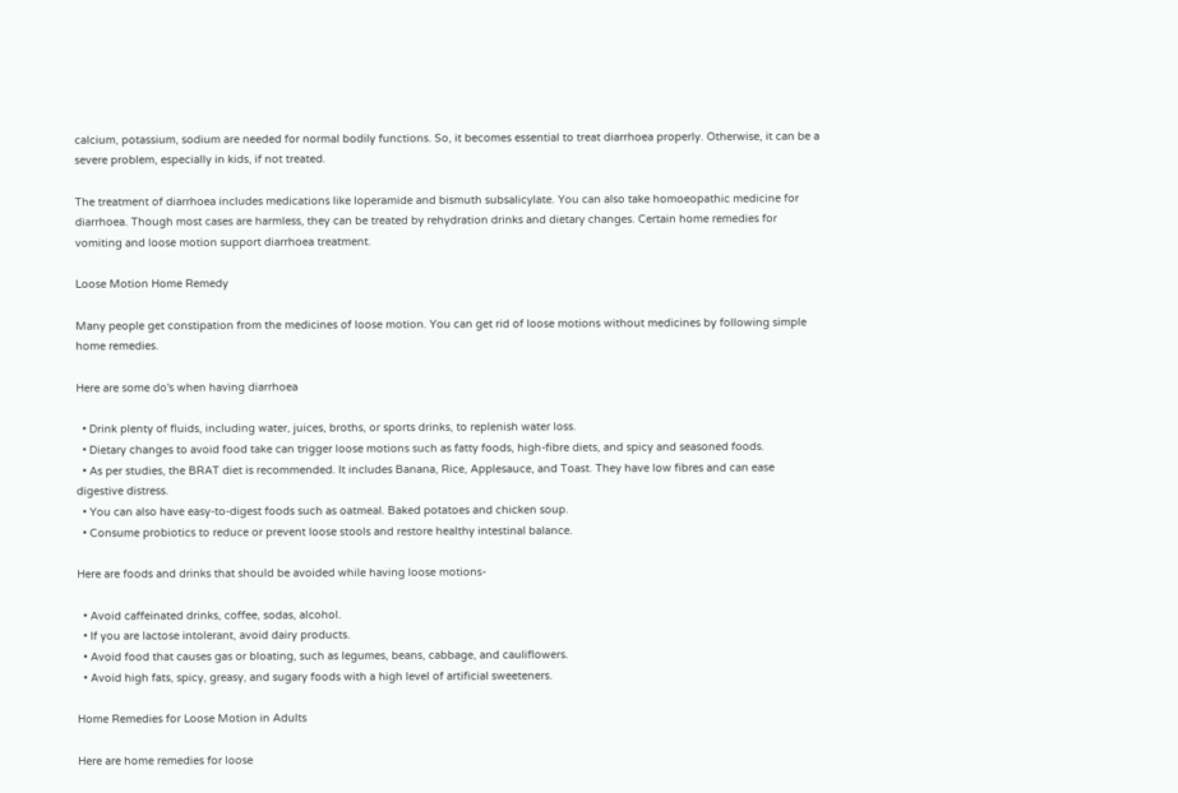calcium, potassium, sodium are needed for normal bodily functions. So, it becomes essential to treat diarrhoea properly. Otherwise, it can be a severe problem, especially in kids, if not treated.

The treatment of diarrhoea includes medications like loperamide and bismuth subsalicylate. You can also take homoeopathic medicine for diarrhoea. Though most cases are harmless, they can be treated by rehydration drinks and dietary changes. Certain home remedies for vomiting and loose motion support diarrhoea treatment.

Loose Motion Home Remedy

Many people get constipation from the medicines of loose motion. You can get rid of loose motions without medicines by following simple home remedies.

Here are some do's when having diarrhoea

  • Drink plenty of fluids, including water, juices, broths, or sports drinks, to replenish water loss.
  • Dietary changes to avoid food take can trigger loose motions such as fatty foods, high-fibre diets, and spicy and seasoned foods.
  • As per studies, the BRAT diet is recommended. It includes Banana, Rice, Applesauce, and Toast. They have low fibres and can ease digestive distress.
  • You can also have easy-to-digest foods such as oatmeal. Baked potatoes and chicken soup.
  • Consume probiotics to reduce or prevent loose stools and restore healthy intestinal balance.

Here are foods and drinks that should be avoided while having loose motions-

  • Avoid caffeinated drinks, coffee, sodas, alcohol.
  • If you are lactose intolerant, avoid dairy products.
  • Avoid food that causes gas or bloating, such as legumes, beans, cabbage, and cauliflowers.
  • Avoid high fats, spicy, greasy, and sugary foods with a high level of artificial sweeteners.

Home Remedies for Loose Motion in Adults

Here are home remedies for loose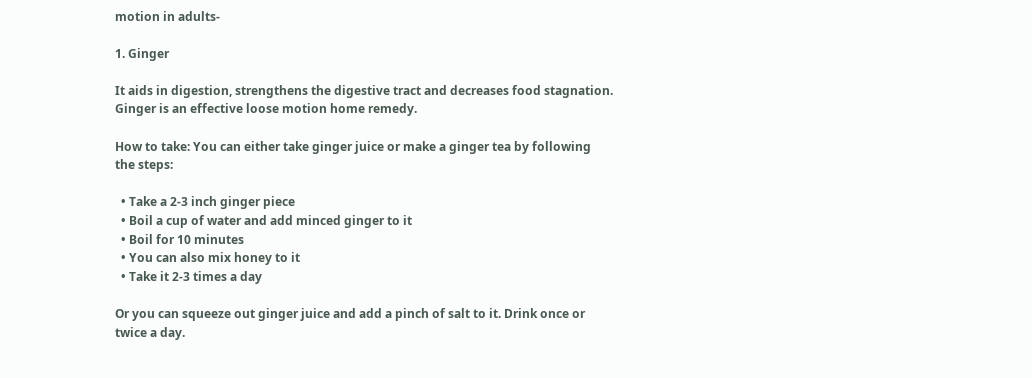motion in adults-

1. Ginger

It aids in digestion, strengthens the digestive tract and decreases food stagnation. Ginger is an effective loose motion home remedy.

How to take: You can either take ginger juice or make a ginger tea by following the steps:

  • Take a 2-3 inch ginger piece
  • Boil a cup of water and add minced ginger to it
  • Boil for 10 minutes
  • You can also mix honey to it
  • Take it 2-3 times a day

Or you can squeeze out ginger juice and add a pinch of salt to it. Drink once or twice a day.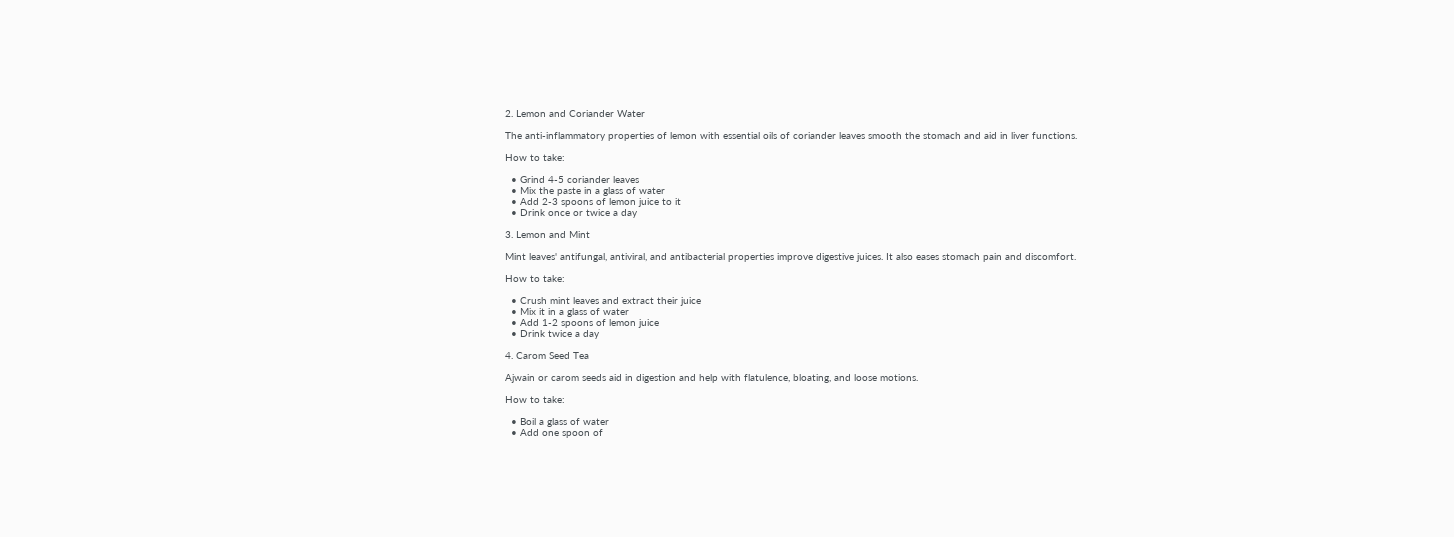2. Lemon and Coriander Water

The anti-inflammatory properties of lemon with essential oils of coriander leaves smooth the stomach and aid in liver functions.

How to take:

  • Grind 4-5 coriander leaves
  • Mix the paste in a glass of water
  • Add 2-3 spoons of lemon juice to it
  • Drink once or twice a day

3. Lemon and Mint

Mint leaves' antifungal, antiviral, and antibacterial properties improve digestive juices. It also eases stomach pain and discomfort.

How to take:

  • Crush mint leaves and extract their juice
  • Mix it in a glass of water
  • Add 1-2 spoons of lemon juice
  • Drink twice a day

4. Carom Seed Tea

Ajwain or carom seeds aid in digestion and help with flatulence, bloating, and loose motions.

How to take:

  • Boil a glass of water
  • Add one spoon of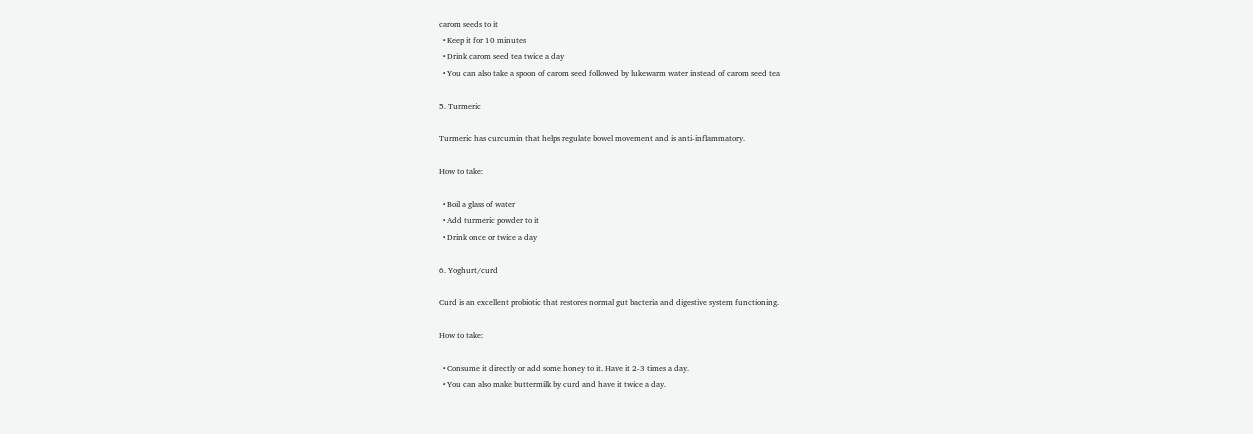carom seeds to it
  • Keep it for 10 minutes
  • Drink carom seed tea twice a day
  • You can also take a spoon of carom seed followed by lukewarm water instead of carom seed tea

5. Turmeric

Turmeric has curcumin that helps regulate bowel movement and is anti-inflammatory.

How to take:

  • Boil a glass of water
  • Add turmeric powder to it
  • Drink once or twice a day

6. Yoghurt/curd

Curd is an excellent probiotic that restores normal gut bacteria and digestive system functioning.

How to take:

  • Consume it directly or add some honey to it. Have it 2-3 times a day.
  • You can also make buttermilk by curd and have it twice a day.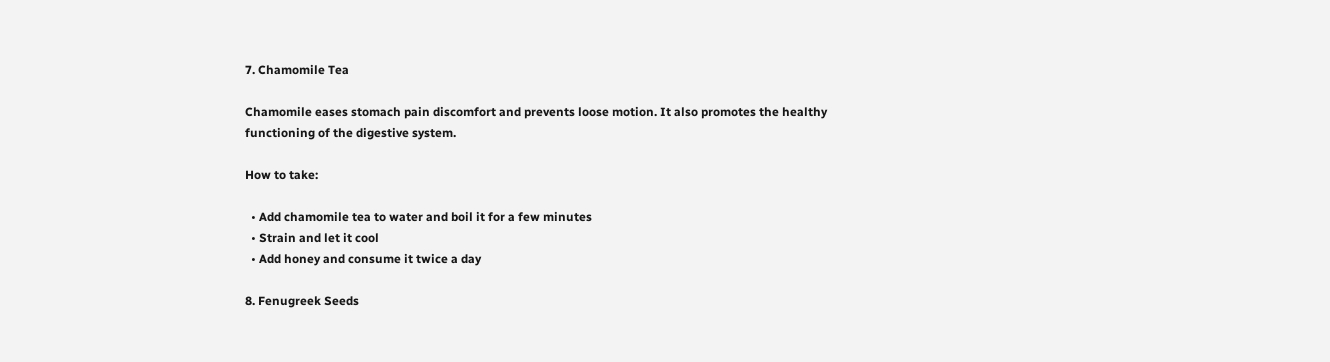7. Chamomile Tea

Chamomile eases stomach pain discomfort and prevents loose motion. It also promotes the healthy functioning of the digestive system.

How to take:

  • Add chamomile tea to water and boil it for a few minutes
  • Strain and let it cool
  • Add honey and consume it twice a day

8. Fenugreek Seeds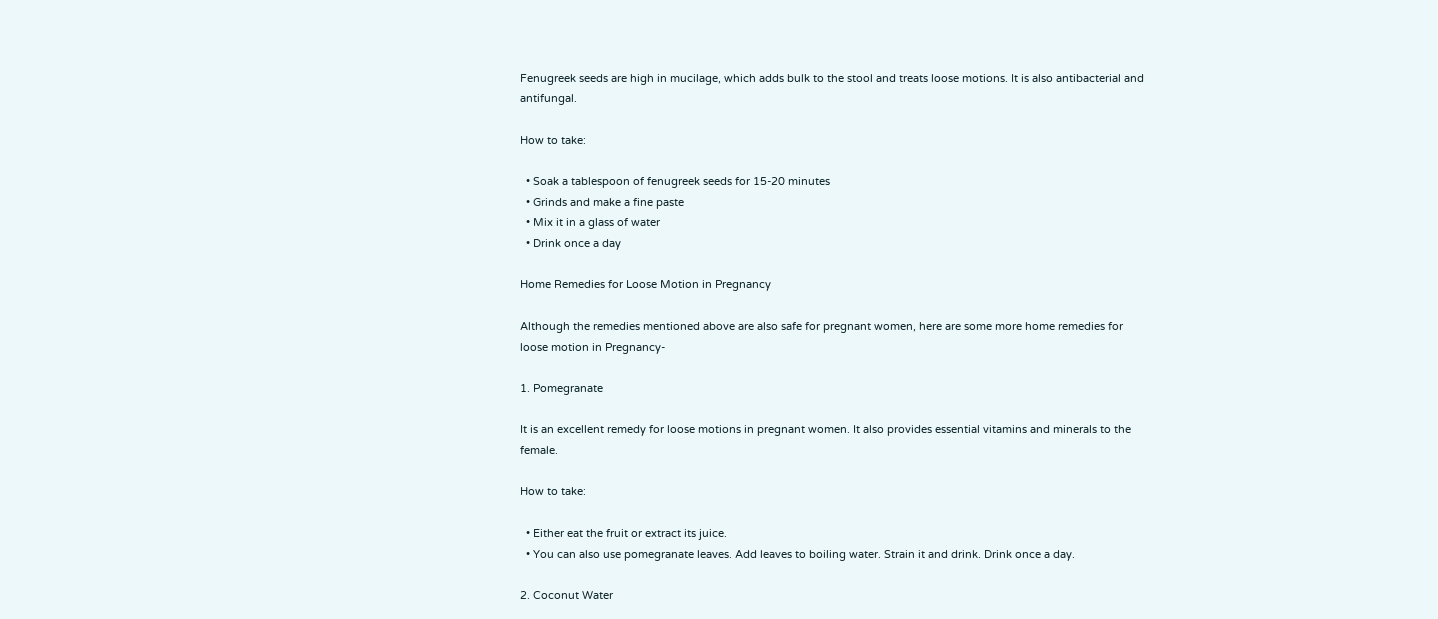Fenugreek seeds are high in mucilage, which adds bulk to the stool and treats loose motions. It is also antibacterial and antifungal.

How to take:

  • Soak a tablespoon of fenugreek seeds for 15-20 minutes
  • Grinds and make a fine paste
  • Mix it in a glass of water
  • Drink once a day

Home Remedies for Loose Motion in Pregnancy

Although the remedies mentioned above are also safe for pregnant women, here are some more home remedies for loose motion in Pregnancy-

1. Pomegranate

It is an excellent remedy for loose motions in pregnant women. It also provides essential vitamins and minerals to the female.

How to take:

  • Either eat the fruit or extract its juice.
  • You can also use pomegranate leaves. Add leaves to boiling water. Strain it and drink. Drink once a day.

2. Coconut Water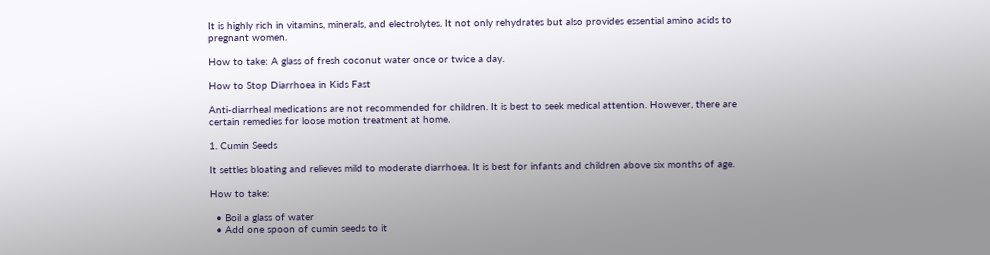It is highly rich in vitamins, minerals, and electrolytes. It not only rehydrates but also provides essential amino acids to pregnant women.

How to take: A glass of fresh coconut water once or twice a day.

How to Stop Diarrhoea in Kids Fast

Anti-diarrheal medications are not recommended for children. It is best to seek medical attention. However, there are certain remedies for loose motion treatment at home.

1. Cumin Seeds

It settles bloating and relieves mild to moderate diarrhoea. It is best for infants and children above six months of age.

How to take:

  • Boil a glass of water
  • Add one spoon of cumin seeds to it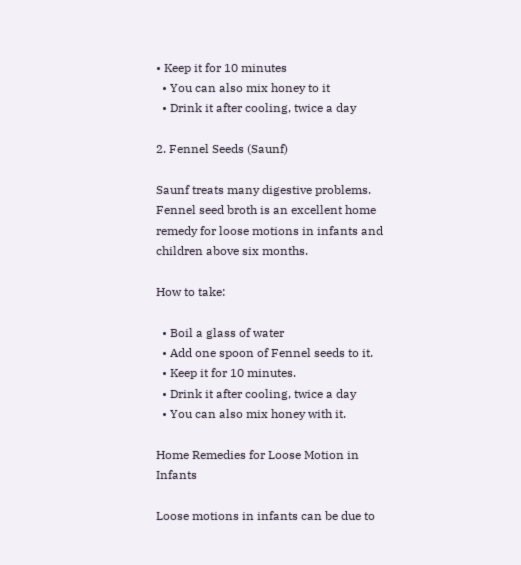• Keep it for 10 minutes
  • You can also mix honey to it
  • Drink it after cooling, twice a day

2. Fennel Seeds (Saunf)

Saunf treats many digestive problems. Fennel seed broth is an excellent home remedy for loose motions in infants and children above six months.

How to take:

  • Boil a glass of water
  • Add one spoon of Fennel seeds to it.
  • Keep it for 10 minutes.
  • Drink it after cooling, twice a day
  • You can also mix honey with it.

Home Remedies for Loose Motion in Infants

Loose motions in infants can be due to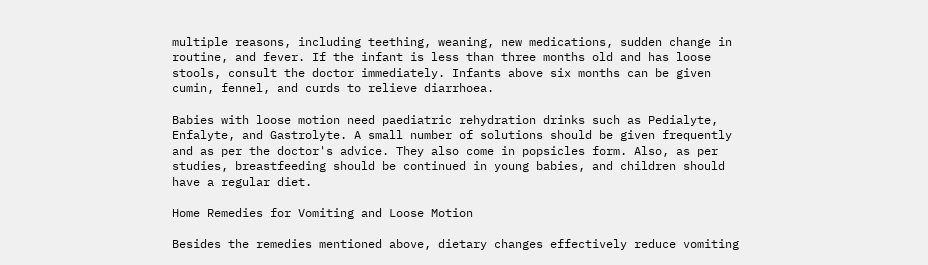multiple reasons, including teething, weaning, new medications, sudden change in routine, and fever. If the infant is less than three months old and has loose stools, consult the doctor immediately. Infants above six months can be given cumin, fennel, and curds to relieve diarrhoea.

Babies with loose motion need paediatric rehydration drinks such as Pedialyte, Enfalyte, and Gastrolyte. A small number of solutions should be given frequently and as per the doctor's advice. They also come in popsicles form. Also, as per studies, breastfeeding should be continued in young babies, and children should have a regular diet.

Home Remedies for Vomiting and Loose Motion

Besides the remedies mentioned above, dietary changes effectively reduce vomiting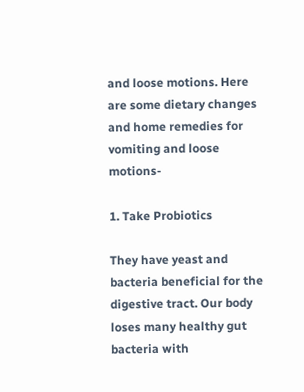and loose motions. Here are some dietary changes and home remedies for vomiting and loose motions-

1. Take Probiotics

They have yeast and bacteria beneficial for the digestive tract. Our body loses many healthy gut bacteria with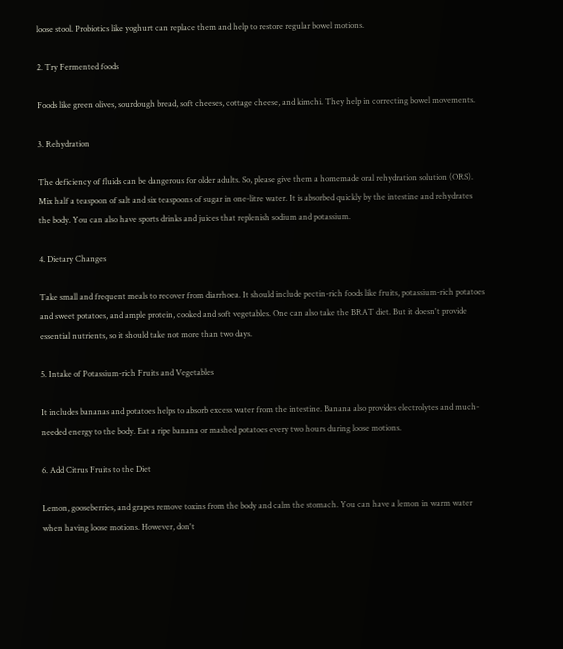loose stool. Probiotics like yoghurt can replace them and help to restore regular bowel motions.

2. Try Fermented foods

Foods like green olives, sourdough bread, soft cheeses, cottage cheese, and kimchi. They help in correcting bowel movements.

3. Rehydration

The deficiency of fluids can be dangerous for older adults. So, please give them a homemade oral rehydration solution (ORS). Mix half a teaspoon of salt and six teaspoons of sugar in one-litre water. It is absorbed quickly by the intestine and rehydrates the body. You can also have sports drinks and juices that replenish sodium and potassium.

4. Dietary Changes

Take small and frequent meals to recover from diarrhoea. It should include pectin-rich foods like fruits, potassium-rich potatoes and sweet potatoes, and ample protein, cooked and soft vegetables. One can also take the BRAT diet. But it doesn't provide essential nutrients, so it should take not more than two days.

5. Intake of Potassium-rich Fruits and Vegetables

It includes bananas and potatoes helps to absorb excess water from the intestine. Banana also provides electrolytes and much-needed energy to the body. Eat a ripe banana or mashed potatoes every two hours during loose motions.

6. Add Citrus Fruits to the Diet

Lemon, gooseberries, and grapes remove toxins from the body and calm the stomach. You can have a lemon in warm water when having loose motions. However, don't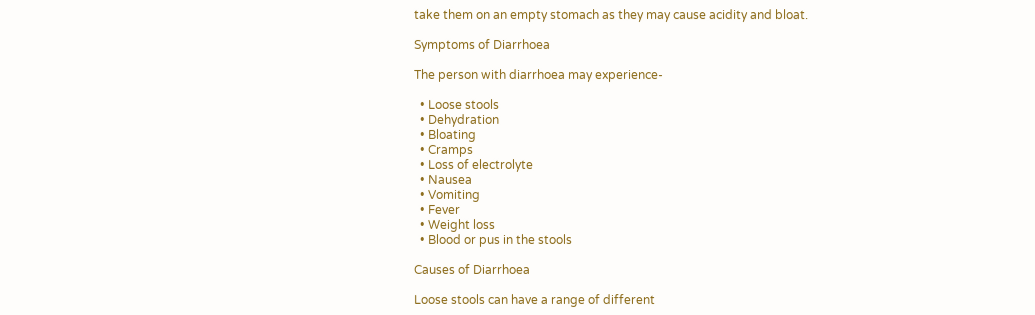take them on an empty stomach as they may cause acidity and bloat.

Symptoms of Diarrhoea

The person with diarrhoea may experience-

  • Loose stools
  • Dehydration
  • Bloating
  • Cramps
  • Loss of electrolyte
  • Nausea
  • Vomiting
  • Fever
  • Weight loss
  • Blood or pus in the stools

Causes of Diarrhoea

Loose stools can have a range of different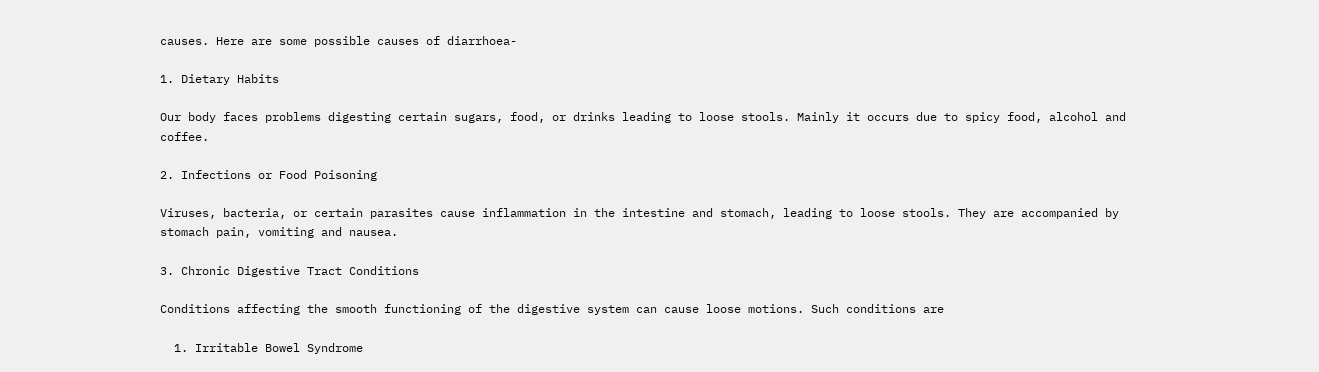causes. Here are some possible causes of diarrhoea-

1. Dietary Habits

Our body faces problems digesting certain sugars, food, or drinks leading to loose stools. Mainly it occurs due to spicy food, alcohol and coffee.

2. Infections or Food Poisoning

Viruses, bacteria, or certain parasites cause inflammation in the intestine and stomach, leading to loose stools. They are accompanied by stomach pain, vomiting and nausea.

3. Chronic Digestive Tract Conditions

Conditions affecting the smooth functioning of the digestive system can cause loose motions. Such conditions are

  1. Irritable Bowel Syndrome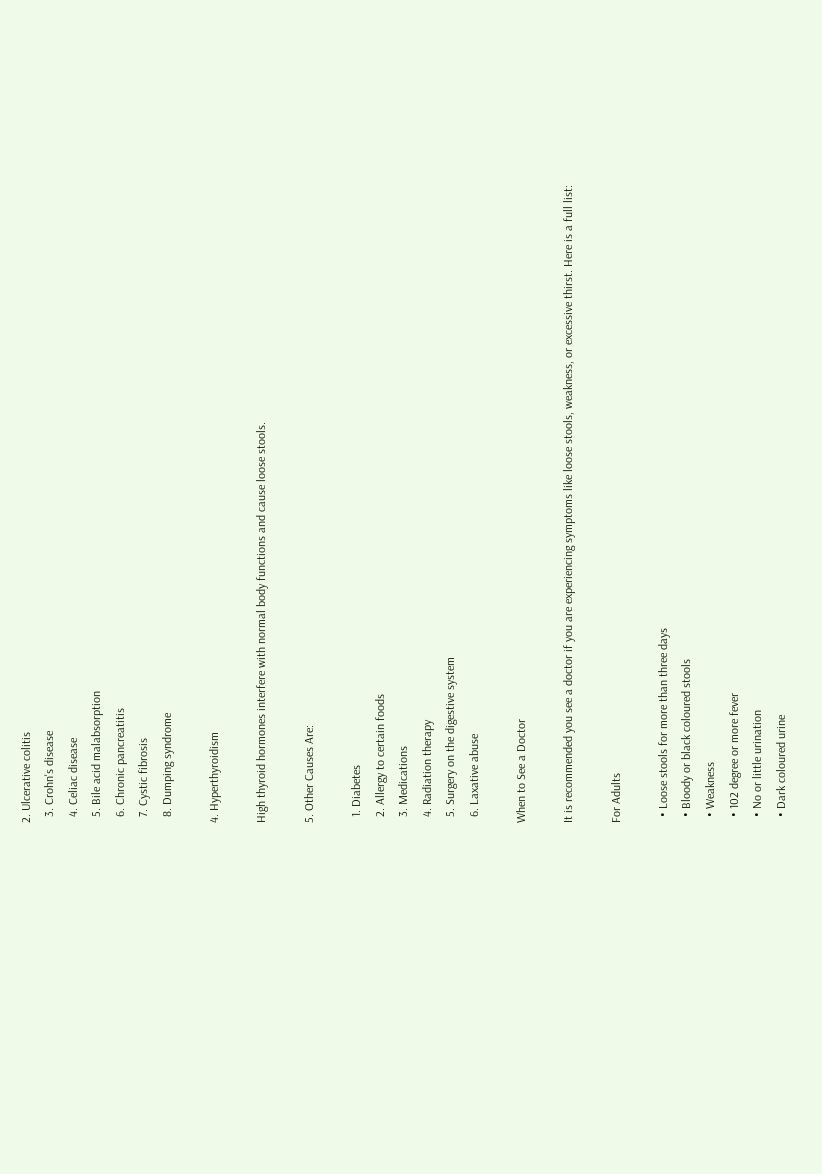2. Ulcerative colitis
  3. Crohn's disease
  4. Celiac disease
  5. Bile acid malabsorption
  6. Chronic pancreatitis
  7. Cystic fibrosis
  8. Dumping syndrome

4. Hyperthyroidism

High thyroid hormones interfere with normal body functions and cause loose stools.

5. Other Causes Are:

  1. Diabetes
  2. Allergy to certain foods
  3. Medications
  4. Radiation therapy
  5. Surgery on the digestive system
  6. Laxative abuse

When to See a Doctor

It is recommended you see a doctor if you are experiencing symptoms like loose stools, weakness, or excessive thirst. Here is a full list:

For Adults

  • Loose stools for more than three days
  • Bloody or black coloured stools
  • Weakness
  • 102 degree or more fever
  • No or little urination
  • Dark coloured urine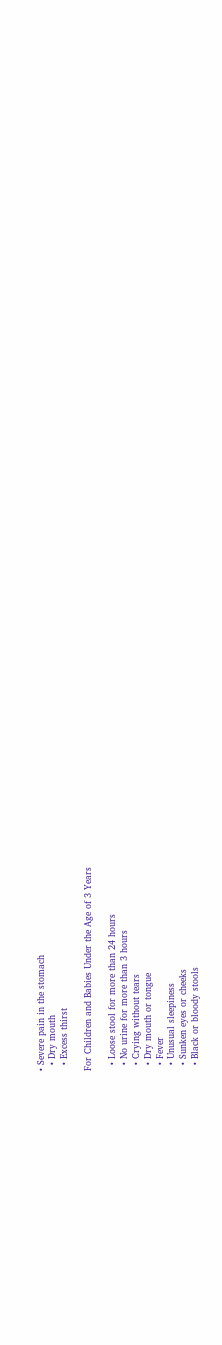• Severe pain in the stomach
  • Dry mouth
  • Excess thirst

For Children and Babies Under the Age of 3 Years

  • Loose stool for more than 24 hours
  • No urine for more than 3 hours
  • Crying without tears
  • Dry mouth or tongue
  • Fever
  • Unusual sleepiness
  • Sunken eyes or cheeks
  • Black or bloody stools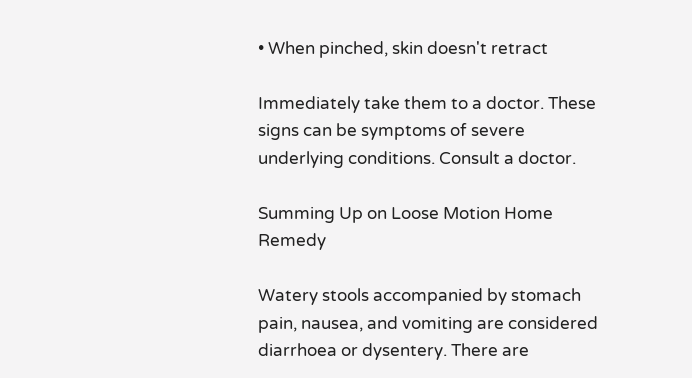• When pinched, skin doesn't retract

Immediately take them to a doctor. These signs can be symptoms of severe underlying conditions. Consult a doctor.

Summing Up on Loose Motion Home Remedy

Watery stools accompanied by stomach pain, nausea, and vomiting are considered diarrhoea or dysentery. There are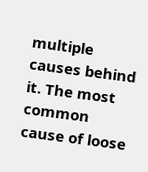multiple causes behind it. The most common cause of loose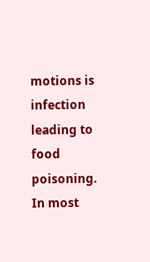motions is infection leading to food poisoning. In most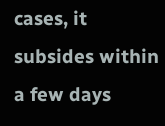cases, it subsides within a few days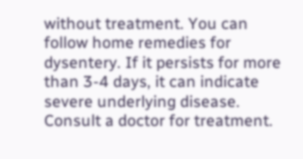without treatment. You can follow home remedies for dysentery. If it persists for more than 3-4 days, it can indicate severe underlying disease. Consult a doctor for treatment.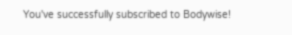You've successfully subscribed to Bodywise!